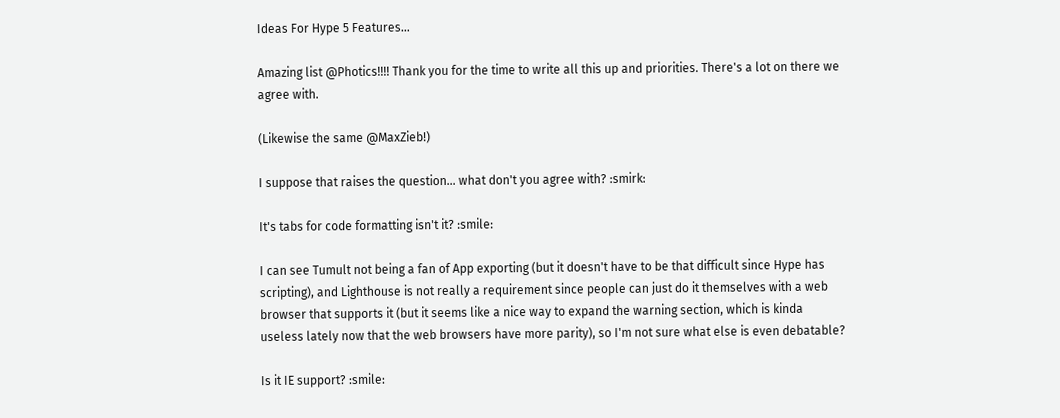Ideas For Hype 5 Features…

Amazing list @Photics!!!! Thank you for the time to write all this up and priorities. There's a lot on there we agree with.

(Likewise the same @MaxZieb!)

I suppose that raises the question… what don't you agree with? :smirk:

It's tabs for code formatting isn't it? :smile:

I can see Tumult not being a fan of App exporting (but it doesn't have to be that difficult since Hype has scripting), and Lighthouse is not really a requirement since people can just do it themselves with a web browser that supports it (but it seems like a nice way to expand the warning section, which is kinda useless lately now that the web browsers have more parity), so I'm not sure what else is even debatable?

Is it IE support? :smile: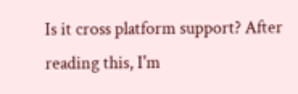Is it cross platform support? After reading this, I'm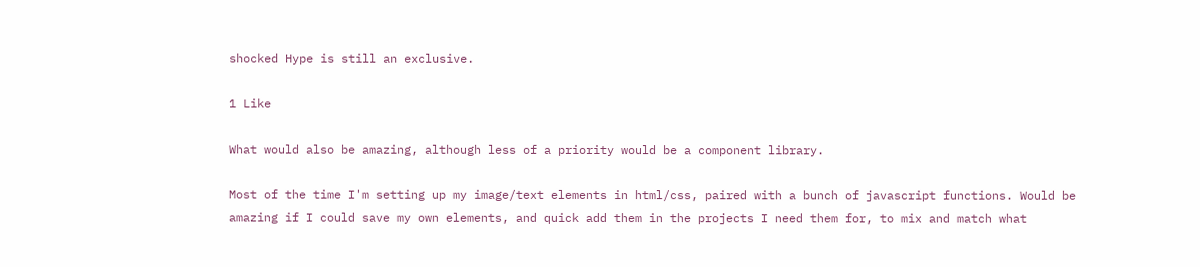shocked Hype is still an exclusive.

1 Like

What would also be amazing, although less of a priority would be a component library.

Most of the time I'm setting up my image/text elements in html/css, paired with a bunch of javascript functions. Would be amazing if I could save my own elements, and quick add them in the projects I need them for, to mix and match what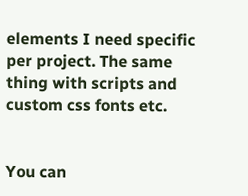elements I need specific per project. The same thing with scripts and custom css fonts etc.


You can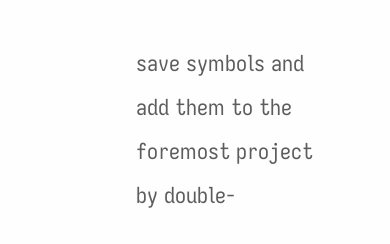save symbols and add them to the foremost project by double-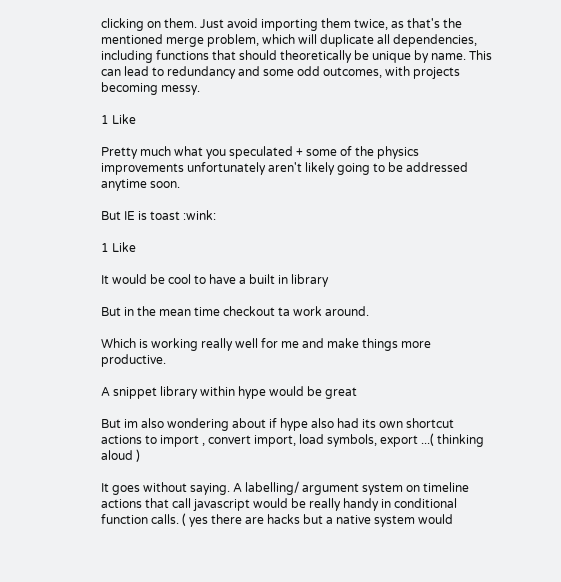clicking on them. Just avoid importing them twice, as that's the mentioned merge problem, which will duplicate all dependencies, including functions that should theoretically be unique by name. This can lead to redundancy and some odd outcomes, with projects becoming messy.

1 Like

Pretty much what you speculated + some of the physics improvements unfortunately aren't likely going to be addressed anytime soon.

But IE is toast :wink:

1 Like

It would be cool to have a built in library

But in the mean time checkout ta work around.

Which is working really well for me and make things more productive.

A snippet library within hype would be great

But im also wondering about if hype also had its own shortcut actions to import , convert import, load symbols, export ...( thinking aloud )

It goes without saying. A labelling/ argument system on timeline actions that call javascript would be really handy in conditional function calls. ( yes there are hacks but a native system would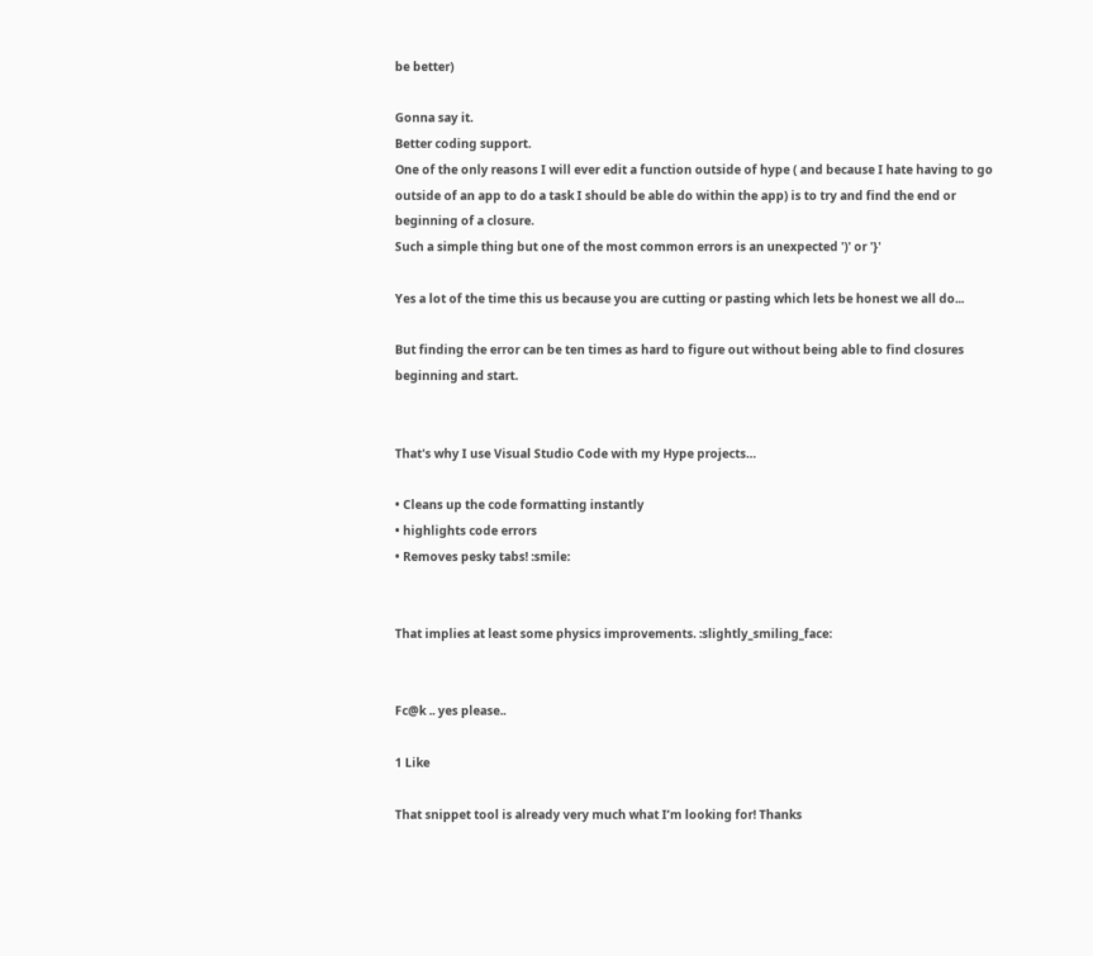be better)

Gonna say it.
Better coding support.
One of the only reasons I will ever edit a function outside of hype ( and because I hate having to go outside of an app to do a task I should be able do within the app) is to try and find the end or beginning of a closure.
Such a simple thing but one of the most common errors is an unexpected ')' or '}'

Yes a lot of the time this us because you are cutting or pasting which lets be honest we all do...

But finding the error can be ten times as hard to figure out without being able to find closures beginning and start.


That's why I use Visual Studio Code with my Hype projects…

• Cleans up the code formatting instantly
• highlights code errors
• Removes pesky tabs! :smile:


That implies at least some physics improvements. :slightly_smiling_face:


Fc@k .. yes please..

1 Like

That snippet tool is already very much what I’m looking for! Thanks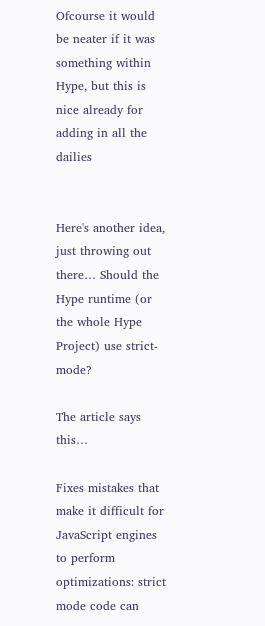Ofcourse it would be neater if it was something within Hype, but this is nice already for adding in all the dailies


Here's another idea, just throwing out there… Should the Hype runtime (or the whole Hype Project) use strict-mode?

The article says this…

Fixes mistakes that make it difficult for JavaScript engines to perform optimizations: strict mode code can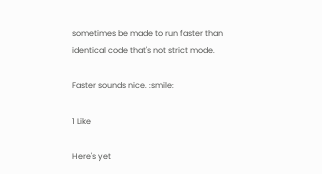sometimes be made to run faster than identical code that's not strict mode.

Faster sounds nice. :smile:

1 Like

Here's yet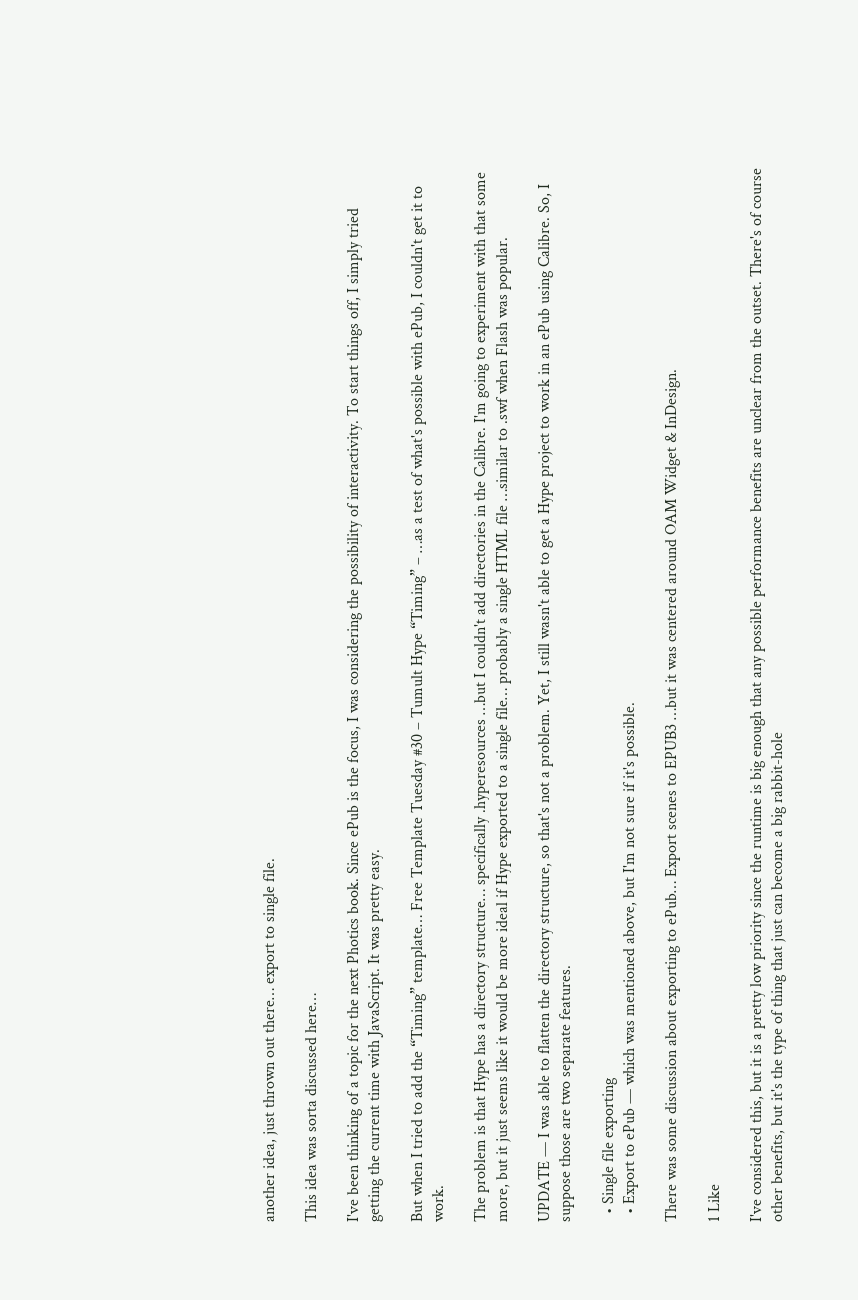another idea, just thrown out there… export to single file.

This idea was sorta discussed here…

I've been thinking of a topic for the next Photics book. Since ePub is the focus, I was considering the possibility of interactivity. To start things off, I simply tried getting the current time with JavaScript. It was pretty easy.

But when I tried to add the “Timing” template… Free Template Tuesday #30 – Tumult Hype “Timing” – …as a test of what's possible with ePub, I couldn't get it to work.

The problem is that Hype has a directory structure… specifically .hyperesources …but I couldn't add directories in the Calibre. I'm going to experiment with that some more, but it just seems like it would be more ideal if Hype exported to a single file… probably a single HTML file …similar to .swf when Flash was popular.

UPDATE — I was able to flatten the directory structure, so that's not a problem. Yet, I still wasn't able to get a Hype project to work in an ePub using Calibre. So, I suppose those are two separate features.

  • Single file exporting
  • Export to ePub — which was mentioned above, but I'm not sure if it's possible.

There was some discussion about exporting to ePub… Export scenes to EPUB3 …but it was centered around OAM Widget & InDesign.

1 Like

I've considered this, but it is a pretty low priority since the runtime is big enough that any possible performance benefits are unclear from the outset. There's of course other benefits, but it's the type of thing that just can become a big rabbit-hole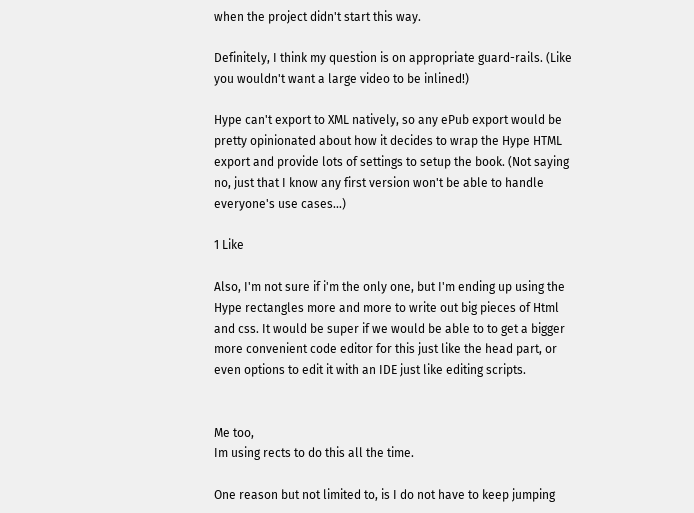when the project didn't start this way.

Definitely, I think my question is on appropriate guard-rails. (Like you wouldn't want a large video to be inlined!)

Hype can't export to XML natively, so any ePub export would be pretty opinionated about how it decides to wrap the Hype HTML export and provide lots of settings to setup the book. (Not saying no, just that I know any first version won't be able to handle everyone's use cases...)

1 Like

Also, I'm not sure if i'm the only one, but I'm ending up using the Hype rectangles more and more to write out big pieces of Html and css. It would be super if we would be able to to get a bigger more convenient code editor for this just like the head part, or even options to edit it with an IDE just like editing scripts.


Me too,
Im using rects to do this all the time.

One reason but not limited to, is I do not have to keep jumping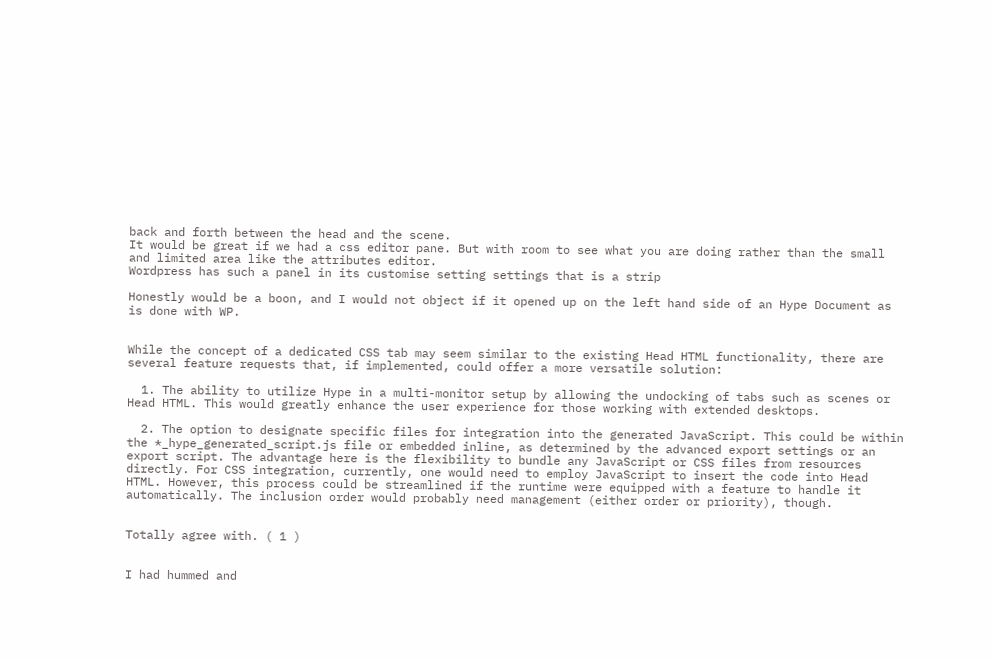back and forth between the head and the scene.
It would be great if we had a css editor pane. But with room to see what you are doing rather than the small and limited area like the attributes editor.
Wordpress has such a panel in its customise setting settings that is a strip

Honestly would be a boon, and I would not object if it opened up on the left hand side of an Hype Document as is done with WP.


While the concept of a dedicated CSS tab may seem similar to the existing Head HTML functionality, there are several feature requests that, if implemented, could offer a more versatile solution:

  1. The ability to utilize Hype in a multi-monitor setup by allowing the undocking of tabs such as scenes or Head HTML. This would greatly enhance the user experience for those working with extended desktops.

  2. The option to designate specific files for integration into the generated JavaScript. This could be within the *_hype_generated_script.js file or embedded inline, as determined by the advanced export settings or an export script. The advantage here is the flexibility to bundle any JavaScript or CSS files from resources directly. For CSS integration, currently, one would need to employ JavaScript to insert the code into Head HTML. However, this process could be streamlined if the runtime were equipped with a feature to handle it automatically. The inclusion order would probably need management (either order or priority), though.


Totally agree with. ( 1 )


I had hummed and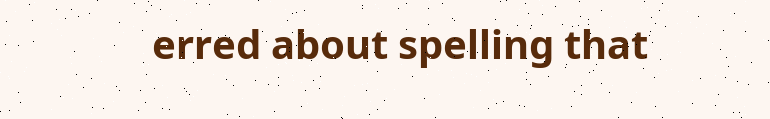erred about spelling that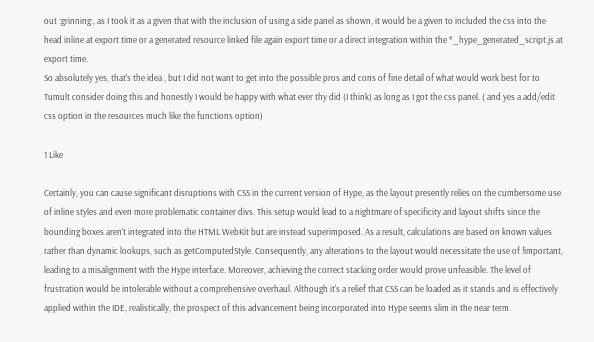out :grinning:, as I took it as a given that with the inclusion of using a side panel as shown, it would be a given to included the css into the head inline at export time or a generated resource linked file again export time or a direct integration within the *_hype_generated_script.js at export time.
So absolutely yes, that's the idea , but I did not want to get into the possible pros and cons of fine detail of what would work best for to Tumult consider doing this and honestly I would be happy with what ever thy did (I think) as long as I got the css panel. ( and yes a add/edit css option in the resources much like the functions option)

1 Like

Certainly, you can cause significant disruptions with CSS in the current version of Hype, as the layout presently relies on the cumbersome use of inline styles and even more problematic container divs. This setup would lead to a nightmare of specificity and layout shifts since the bounding boxes aren't integrated into the HTML WebKit but are instead superimposed. As a result, calculations are based on known values rather than dynamic lookups, such as getComputedStyle. Consequently, any alterations to the layout would necessitate the use of !important, leading to a misalignment with the Hype interface. Moreover, achieving the correct stacking order would prove unfeasible. The level of frustration would be intolerable without a comprehensive overhaul. Although it's a relief that CSS can be loaded as it stands and is effectively applied within the IDE, realistically, the prospect of this advancement being incorporated into Hype seems slim in the near term.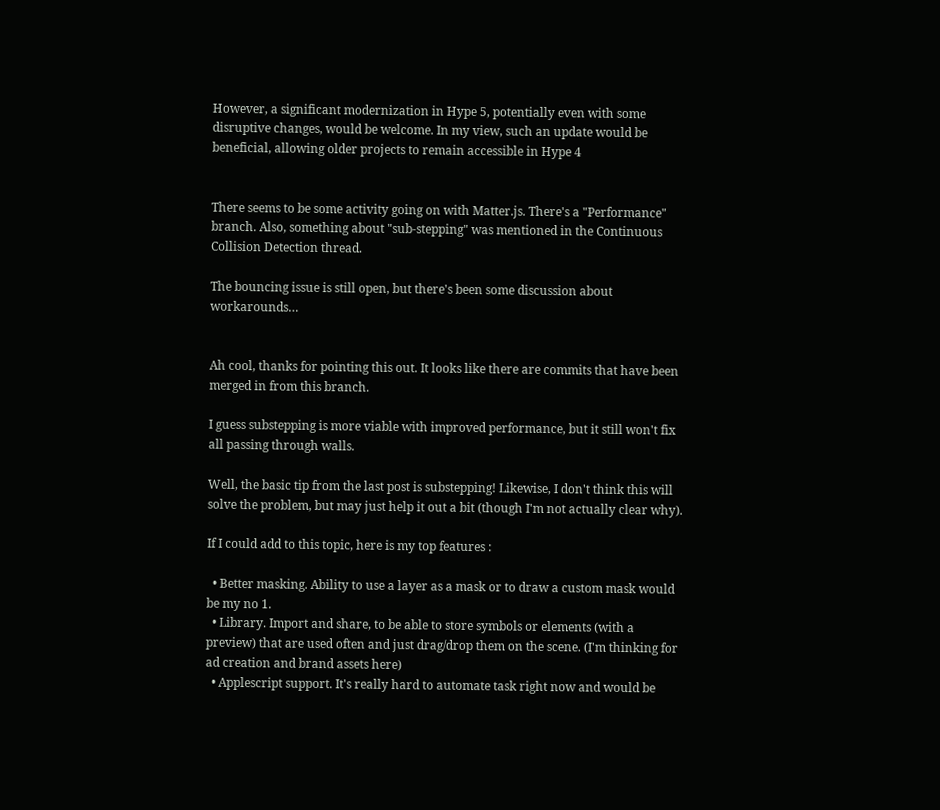However, a significant modernization in Hype 5, potentially even with some disruptive changes, would be welcome. In my view, such an update would be beneficial, allowing older projects to remain accessible in Hype 4


There seems to be some activity going on with Matter.js. There's a "Performance" branch. Also, something about "sub-stepping" was mentioned in the Continuous Collision Detection thread.

The bouncing issue is still open, but there's been some discussion about workarounds…


Ah cool, thanks for pointing this out. It looks like there are commits that have been merged in from this branch.

I guess substepping is more viable with improved performance, but it still won't fix all passing through walls.

Well, the basic tip from the last post is substepping! Likewise, I don't think this will solve the problem, but may just help it out a bit (though I'm not actually clear why).

If I could add to this topic, here is my top features :

  • Better masking. Ability to use a layer as a mask or to draw a custom mask would be my no 1.
  • Library. Import and share, to be able to store symbols or elements (with a preview) that are used often and just drag/drop them on the scene. (I'm thinking for ad creation and brand assets here)
  • Applescript support. It's really hard to automate task right now and would be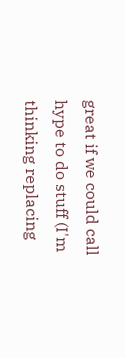great if we could call hype to do stuff (I'm thinking replacing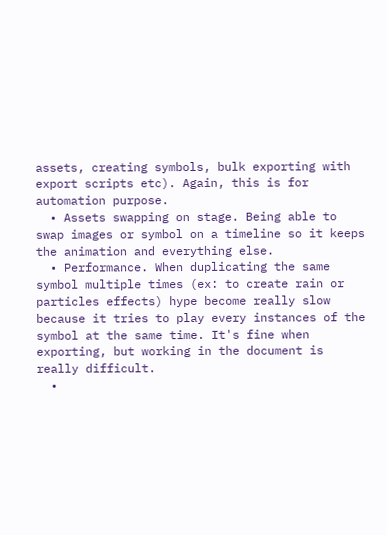assets, creating symbols, bulk exporting with export scripts etc). Again, this is for automation purpose.
  • Assets swapping on stage. Being able to swap images or symbol on a timeline so it keeps the animation and everything else.
  • Performance. When duplicating the same symbol multiple times (ex: to create rain or particles effects) hype become really slow because it tries to play every instances of the symbol at the same time. It's fine when exporting, but working in the document is really difficult.
  •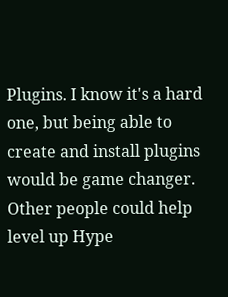Plugins. I know it's a hard one, but being able to create and install plugins would be game changer. Other people could help level up Hype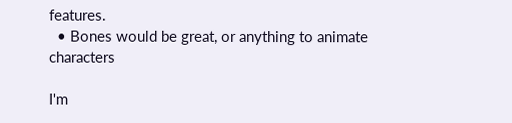features.
  • Bones would be great, or anything to animate characters

I'm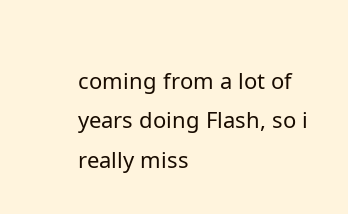coming from a lot of years doing Flash, so i really miss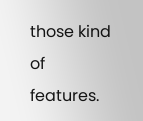those kind of features.